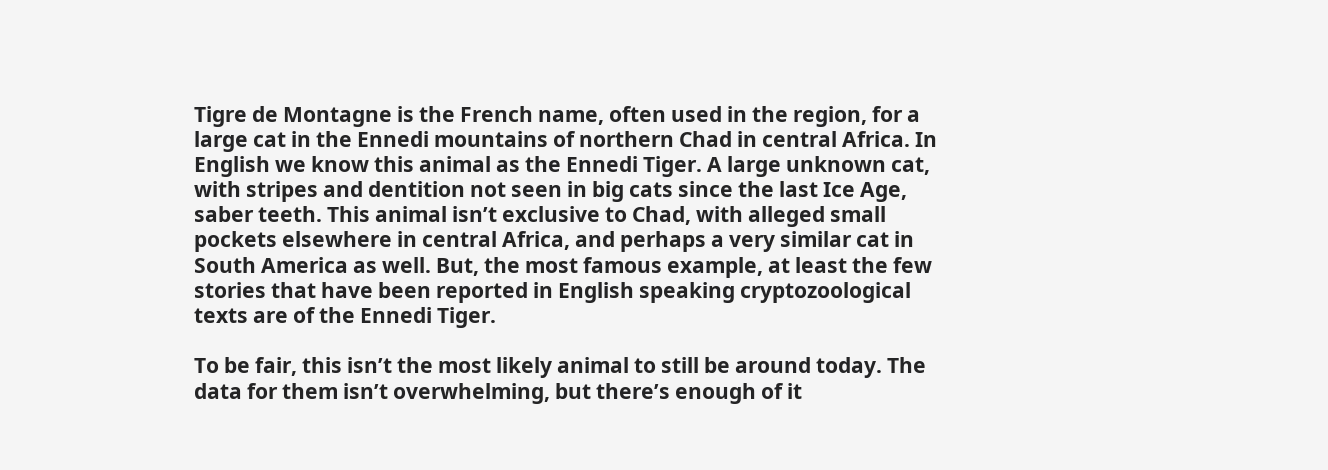Tigre de Montagne is the French name, often used in the region, for a large cat in the Ennedi mountains of northern Chad in central Africa. In English we know this animal as the Ennedi Tiger. A large unknown cat, with stripes and dentition not seen in big cats since the last Ice Age, saber teeth. This animal isn’t exclusive to Chad, with alleged small pockets elsewhere in central Africa, and perhaps a very similar cat in South America as well. But, the most famous example, at least the few stories that have been reported in English speaking cryptozoological texts are of the Ennedi Tiger.

To be fair, this isn’t the most likely animal to still be around today. The data for them isn’t overwhelming, but there’s enough of it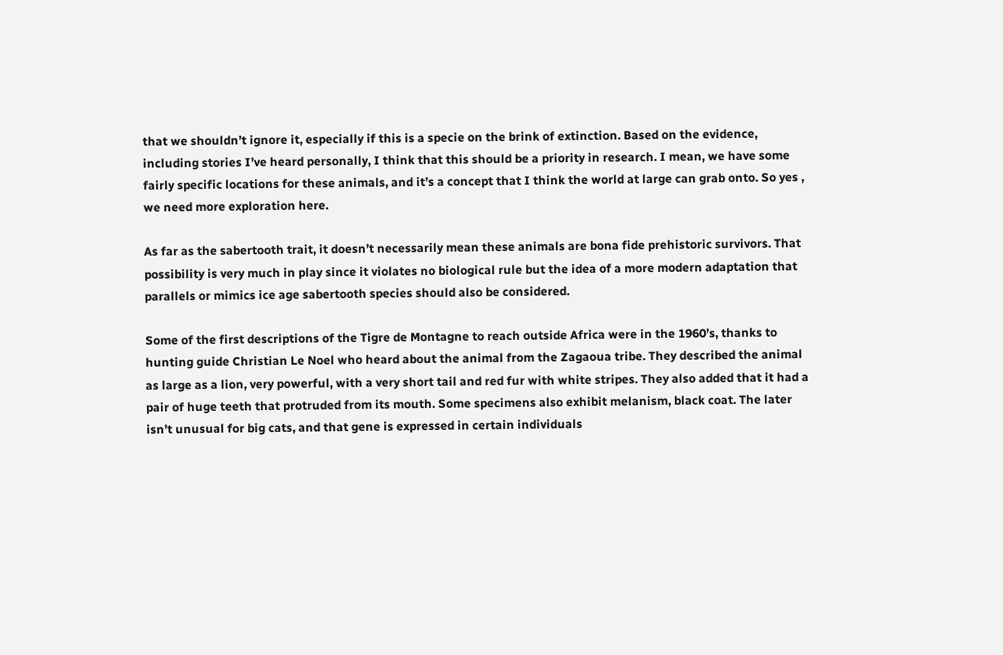that we shouldn’t ignore it, especially if this is a specie on the brink of extinction. Based on the evidence, including stories I’ve heard personally, I think that this should be a priority in research. I mean, we have some fairly specific locations for these animals, and it’s a concept that I think the world at large can grab onto. So yes , we need more exploration here.

As far as the sabertooth trait, it doesn’t necessarily mean these animals are bona fide prehistoric survivors. That possibility is very much in play since it violates no biological rule but the idea of a more modern adaptation that parallels or mimics ice age sabertooth species should also be considered.

Some of the first descriptions of the Tigre de Montagne to reach outside Africa were in the 1960’s, thanks to hunting guide Christian Le Noel who heard about the animal from the Zagaoua tribe. They described the animal as large as a lion, very powerful, with a very short tail and red fur with white stripes. They also added that it had a pair of huge teeth that protruded from its mouth. Some specimens also exhibit melanism, black coat. The later isn’t unusual for big cats, and that gene is expressed in certain individuals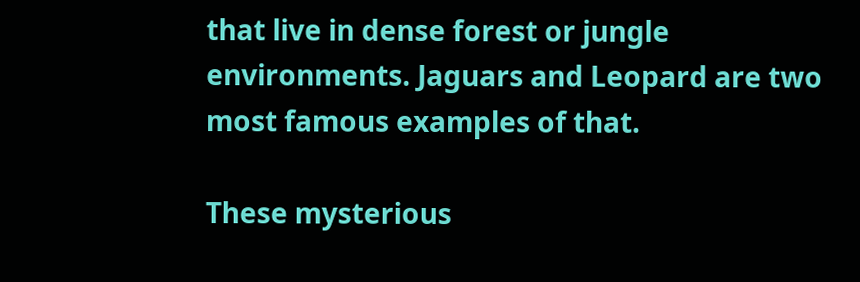that live in dense forest or jungle environments. Jaguars and Leopard are two most famous examples of that.

These mysterious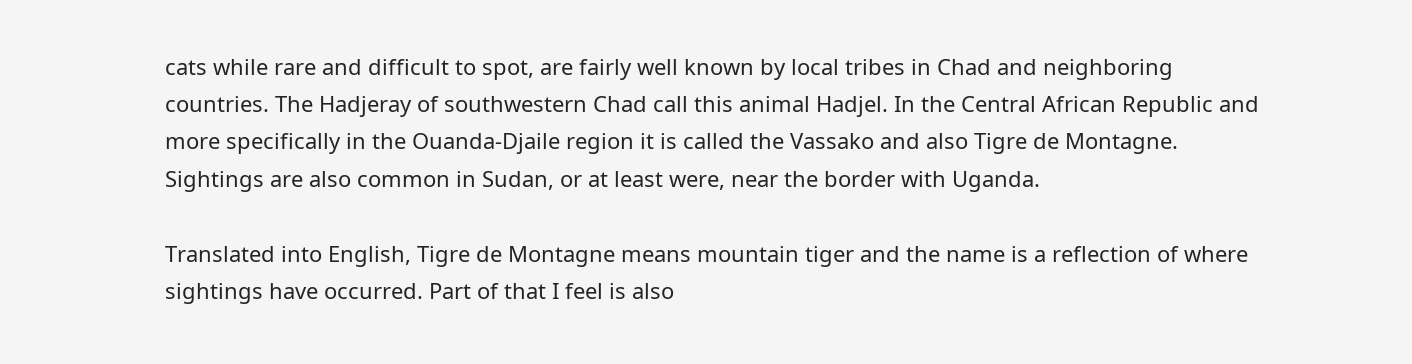cats while rare and difficult to spot, are fairly well known by local tribes in Chad and neighboring countries. The Hadjeray of southwestern Chad call this animal Hadjel. In the Central African Republic and more specifically in the Ouanda-Djaile region it is called the Vassako and also Tigre de Montagne. Sightings are also common in Sudan, or at least were, near the border with Uganda.

Translated into English, Tigre de Montagne means mountain tiger and the name is a reflection of where sightings have occurred. Part of that I feel is also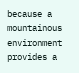because a mountainous environment provides a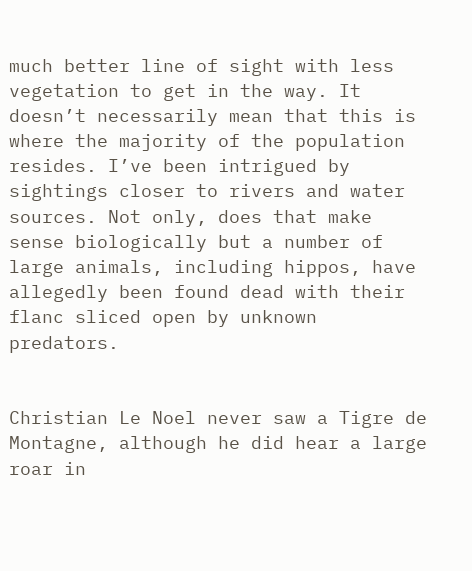much better line of sight with less vegetation to get in the way. It doesn’t necessarily mean that this is where the majority of the population resides. I’ve been intrigued by sightings closer to rivers and water sources. Not only, does that make sense biologically but a number of large animals, including hippos, have allegedly been found dead with their flanc sliced open by unknown predators.


Christian Le Noel never saw a Tigre de Montagne, although he did hear a large roar in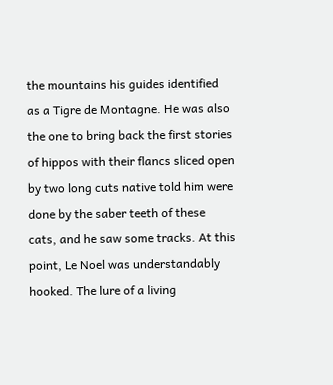the mountains his guides identified as a Tigre de Montagne. He was also the one to bring back the first stories of hippos with their flancs sliced open by two long cuts native told him were done by the saber teeth of these cats, and he saw some tracks. At this point, Le Noel was understandably hooked. The lure of a living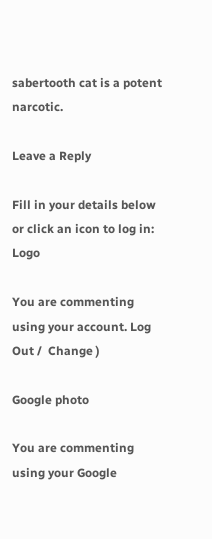sabertooth cat is a potent narcotic.

Leave a Reply

Fill in your details below or click an icon to log in: Logo

You are commenting using your account. Log Out /  Change )

Google photo

You are commenting using your Google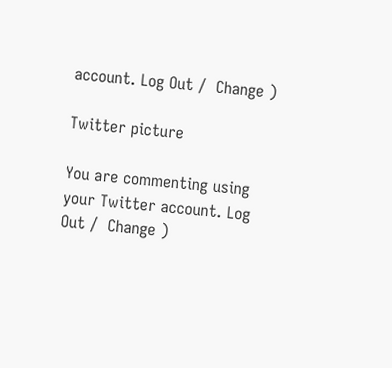account. Log Out /  Change )

Twitter picture

You are commenting using your Twitter account. Log Out /  Change )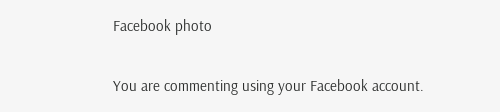Facebook photo

You are commenting using your Facebook account.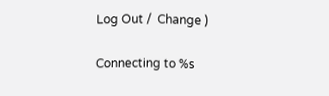Log Out /  Change )

Connecting to %s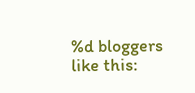%d bloggers like this: